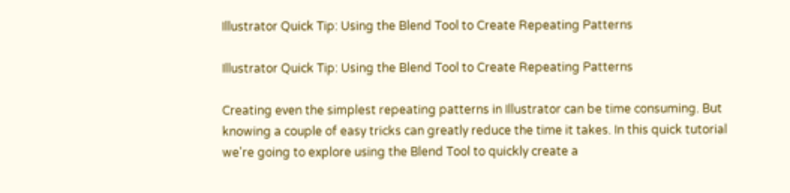Illustrator Quick Tip: Using the Blend Tool to Create Repeating Patterns

Illustrator Quick Tip: Using the Blend Tool to Create Repeating Patterns

Creating even the simplest repeating patterns in Illustrator can be time consuming. But knowing a couple of easy tricks can greatly reduce the time it takes. In this quick tutorial we're going to explore using the Blend Tool to quickly create a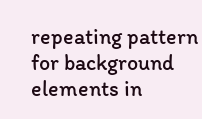repeating pattern for background elements in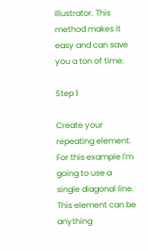Illustrator. This method makes it easy and can save you a ton of time.

Step 1

Create your repeating element. For this example I'm going to use a single diagonal line. This element can be anything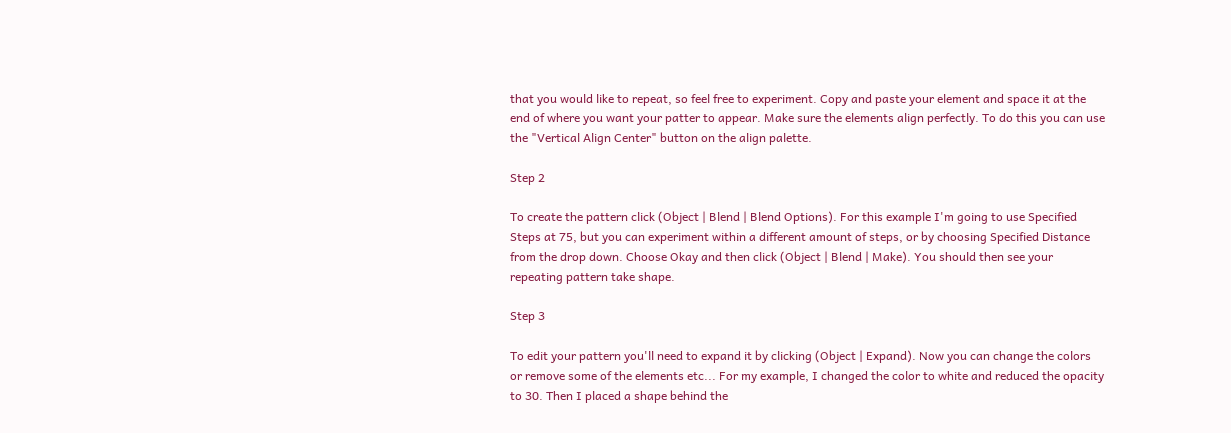that you would like to repeat, so feel free to experiment. Copy and paste your element and space it at the end of where you want your patter to appear. Make sure the elements align perfectly. To do this you can use the "Vertical Align Center" button on the align palette.

Step 2

To create the pattern click (Object | Blend | Blend Options). For this example I'm going to use Specified Steps at 75, but you can experiment within a different amount of steps, or by choosing Specified Distance from the drop down. Choose Okay and then click (Object | Blend | Make). You should then see your repeating pattern take shape.

Step 3

To edit your pattern you'll need to expand it by clicking (Object | Expand). Now you can change the colors or remove some of the elements etc... For my example, I changed the color to white and reduced the opacity to 30. Then I placed a shape behind the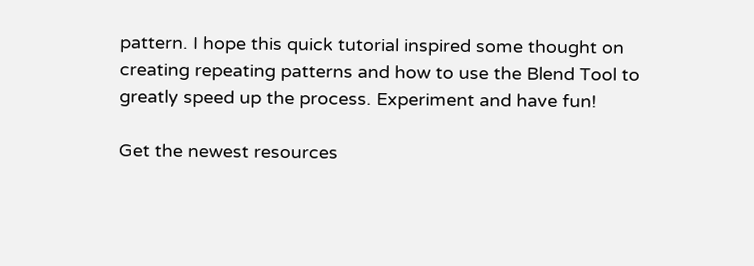pattern. I hope this quick tutorial inspired some thought on creating repeating patterns and how to use the Blend Tool to greatly speed up the process. Experiment and have fun!

Get the newest resources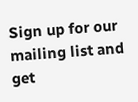Sign up for our mailing list and get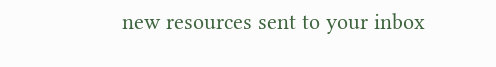new resources sent to your inbox